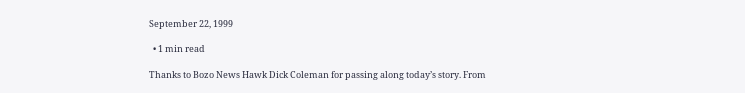September 22, 1999

  • 1 min read

Thanks to Bozo News Hawk Dick Coleman for passing along today’s story. From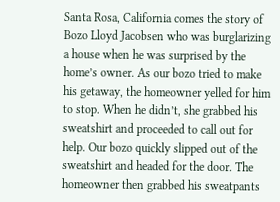Santa Rosa, California comes the story of Bozo Lloyd Jacobsen who was burglarizing a house when he was surprised by the home’s owner. As our bozo tried to make his getaway, the homeowner yelled for him to stop. When he didn’t, she grabbed his sweatshirt and proceeded to call out for help. Our bozo quickly slipped out of the sweatshirt and headed for the door. The homeowner then grabbed his sweatpants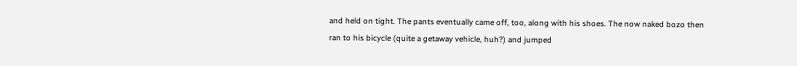and held on tight. The pants eventually came off, too, along with his shoes. The now naked bozo then ran to his bicycle (quite a getaway vehicle, huh?) and jumped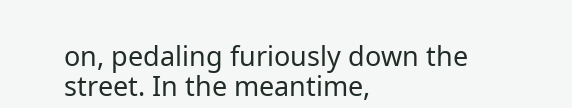on, pedaling furiously down the street. In the meantime,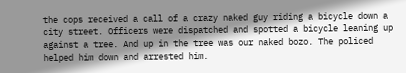the cops received a call of a crazy naked guy riding a bicycle down a city street. Officers were dispatched and spotted a bicycle leaning up against a tree. And up in the tree was our naked bozo. The policed helped him down and arrested him.